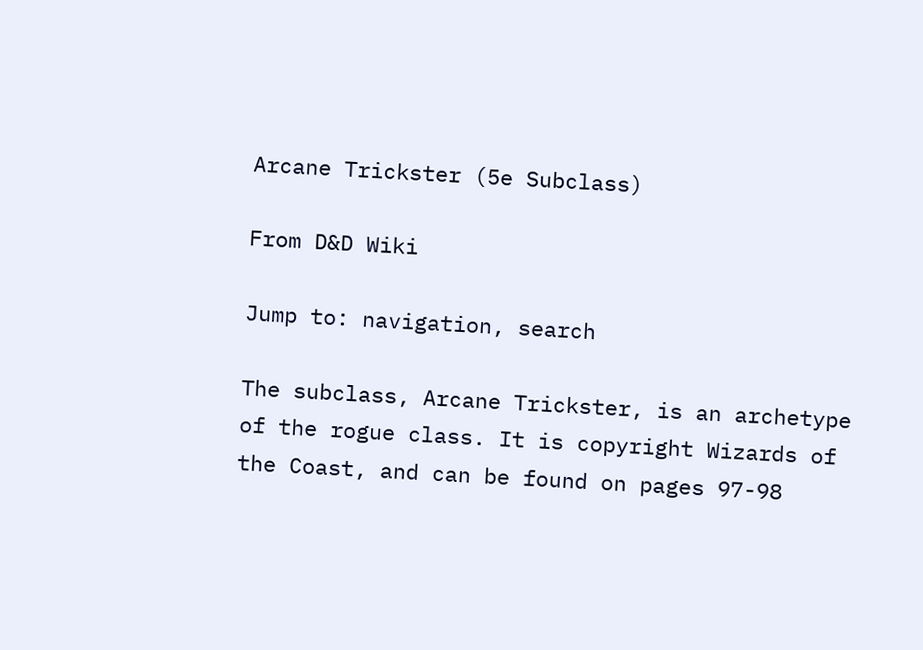Arcane Trickster (5e Subclass)

From D&D Wiki

Jump to: navigation, search

The subclass, Arcane Trickster, is an archetype of the rogue class. It is copyright Wizards of the Coast, and can be found on pages 97-98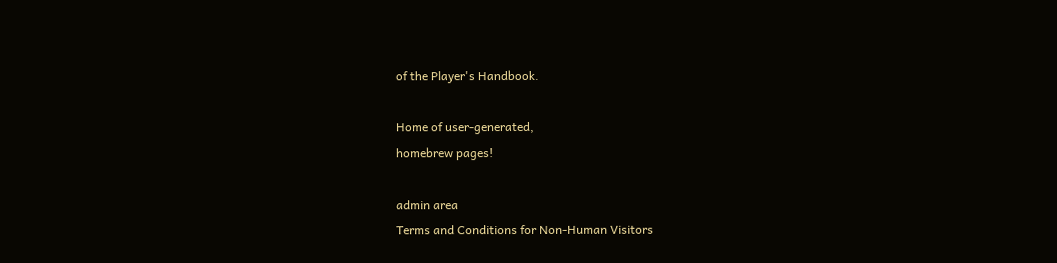of the Player's Handbook.

Home of user-generated,
homebrew pages!

admin area
Terms and Conditions for Non-Human Visitors